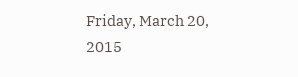Friday, March 20, 2015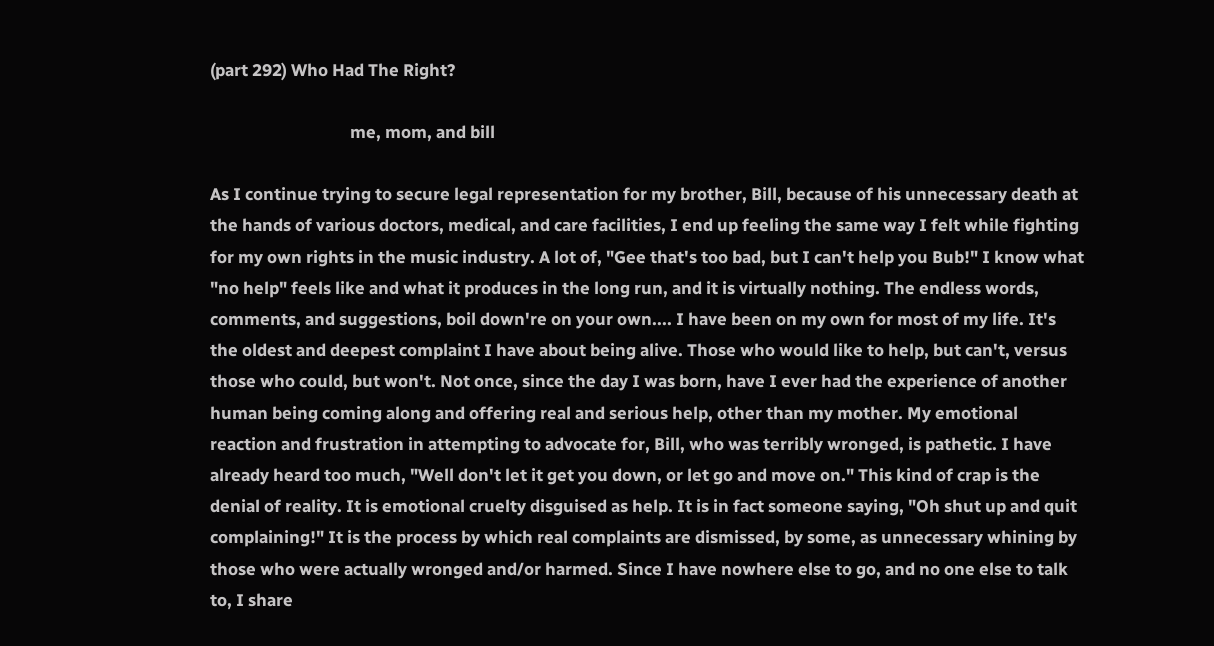(part 292) Who Had The Right?

                                   me, mom, and bill

As I continue trying to secure legal representation for my brother, Bill, because of his unnecessary death at the hands of various doctors, medical, and care facilities, I end up feeling the same way I felt while fighting for my own rights in the music industry. A lot of, "Gee that's too bad, but I can't help you Bub!" I know what "no help" feels like and what it produces in the long run, and it is virtually nothing. The endless words, comments, and suggestions, boil down're on your own.... I have been on my own for most of my life. It's the oldest and deepest complaint I have about being alive. Those who would like to help, but can't, versus those who could, but won't. Not once, since the day I was born, have I ever had the experience of another human being coming along and offering real and serious help, other than my mother. My emotional reaction and frustration in attempting to advocate for, Bill, who was terribly wronged, is pathetic. I have already heard too much, "Well don't let it get you down, or let go and move on." This kind of crap is the denial of reality. It is emotional cruelty disguised as help. It is in fact someone saying, "Oh shut up and quit complaining!" It is the process by which real complaints are dismissed, by some, as unnecessary whining by those who were actually wronged and/or harmed. Since I have nowhere else to go, and no one else to talk to, I share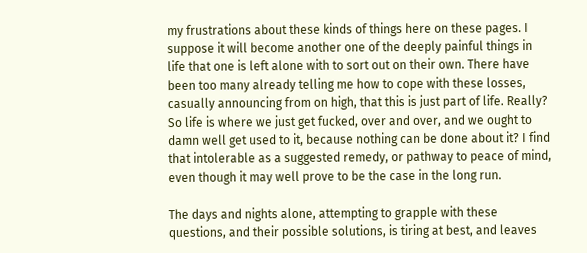my frustrations about these kinds of things here on these pages. I suppose it will become another one of the deeply painful things in life that one is left alone with to sort out on their own. There have been too many already telling me how to cope with these losses, casually announcing from on high, that this is just part of life. Really? So life is where we just get fucked, over and over, and we ought to damn well get used to it, because nothing can be done about it? I find that intolerable as a suggested remedy, or pathway to peace of mind, even though it may well prove to be the case in the long run.

The days and nights alone, attempting to grapple with these questions, and their possible solutions, is tiring at best, and leaves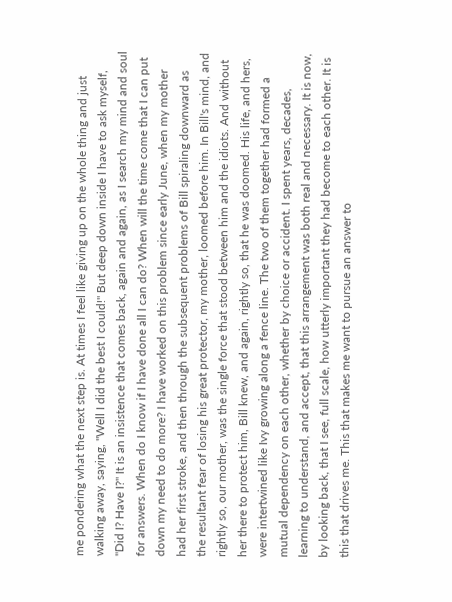me pondering what the next step is. At times I feel like giving up on the whole thing and just walking away, saying, "Well I did the best I could!" But deep down inside I have to ask myself, "Did I? Have I?" It is an insistence that comes back, again and again, as I search my mind and soul for answers. When do I know if I have done all I can do? When will the time come that I can put down my need to do more? I have worked on this problem since early June, when my mother had her first stroke, and then through the subsequent problems of Bill spiraling downward as the resultant fear of losing his great protector, my mother, loomed before him. In Bill's mind, and rightly so, our mother, was the single force that stood between him and the idiots. And without her there to protect him, Bill knew, and again, rightly so, that he was doomed. His life, and hers, were intertwined like Ivy growing along a fence line. The two of them together had formed a mutual dependency on each other, whether by choice or accident. I spent years, decades, learning to understand, and accept, that this arrangement was both real and necessary. It is now, by looking back, that I see, full scale, how utterly important they had become to each other. It is this that drives me. This that makes me want to pursue an answer to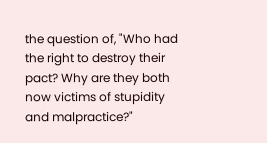the question of, "Who had the right to destroy their pact? Why are they both now victims of stupidity and malpractice?"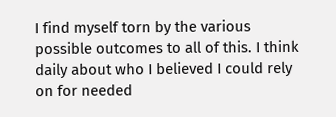I find myself torn by the various possible outcomes to all of this. I think daily about who I believed I could rely on for needed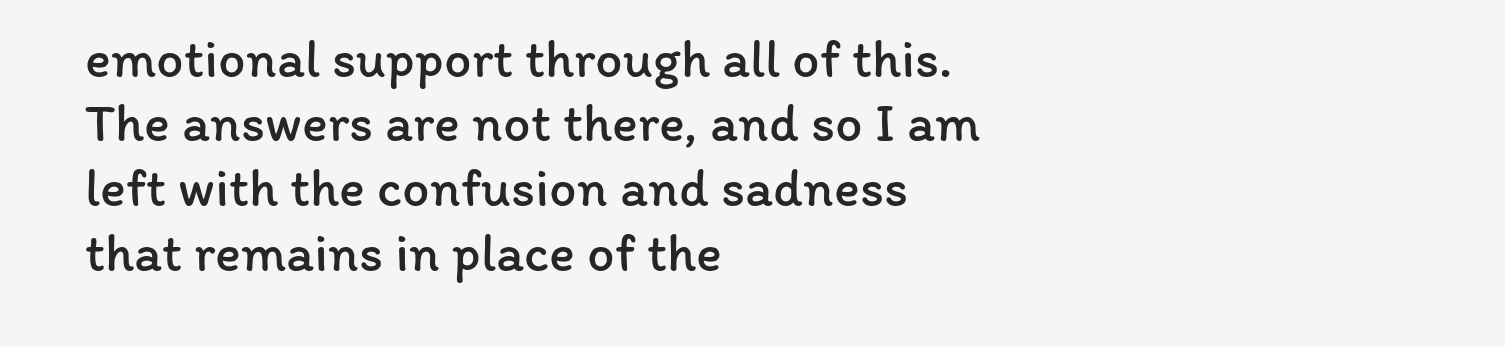emotional support through all of this. The answers are not there, and so I am left with the confusion and sadness that remains in place of the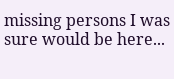missing persons I was sure would be here...